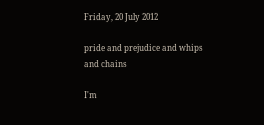Friday, 20 July 2012

pride and prejudice and whips and chains

I'm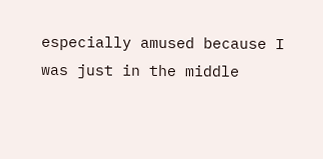especially amused because I was just in the middle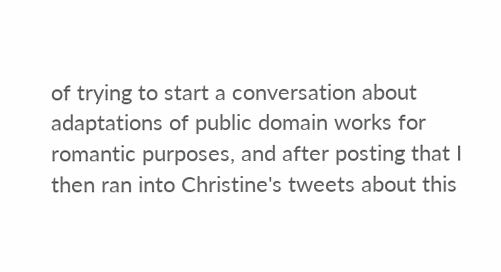of trying to start a conversation about adaptations of public domain works for romantic purposes, and after posting that I then ran into Christine's tweets about this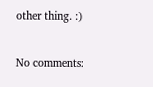other thing. :)

No comments: